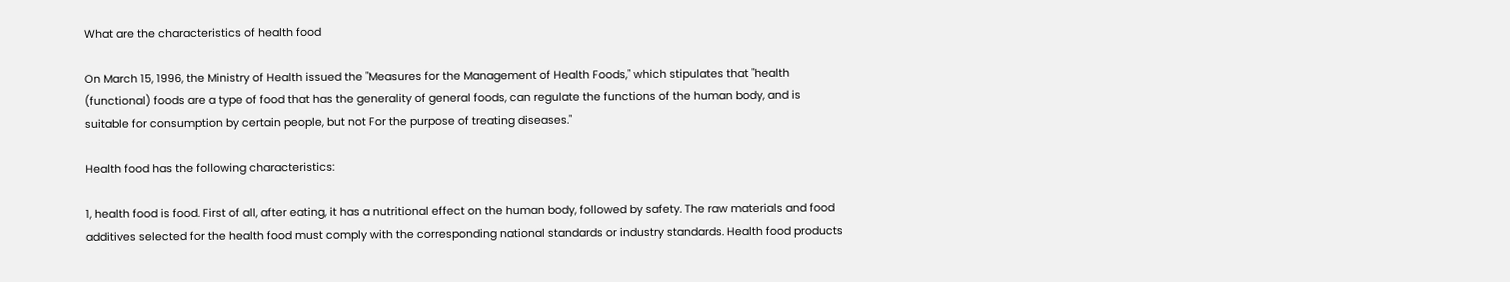What are the characteristics of health food

On March 15, 1996, the Ministry of Health issued the "Measures for the Management of Health Foods," which stipulates that "health (functional) foods are a type of food that has the generality of general foods, can regulate the functions of the human body, and is suitable for consumption by certain people, but not For the purpose of treating diseases."

Health food has the following characteristics:

1, health food is food. First of all, after eating, it has a nutritional effect on the human body, followed by safety. The raw materials and food additives selected for the health food must comply with the corresponding national standards or industry standards. Health food products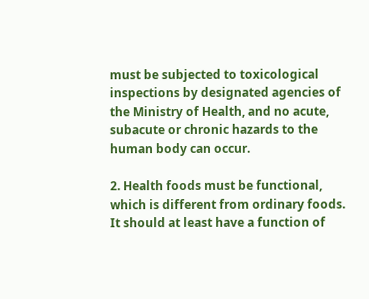must be subjected to toxicological inspections by designated agencies of the Ministry of Health, and no acute, subacute or chronic hazards to the human body can occur.

2. Health foods must be functional, which is different from ordinary foods. It should at least have a function of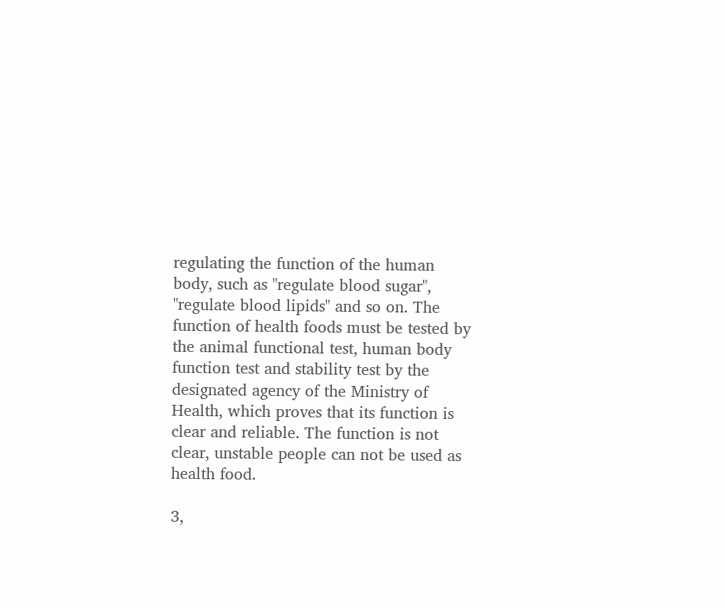regulating the function of the human body, such as "regulate blood sugar", "regulate blood lipids" and so on. The function of health foods must be tested by the animal functional test, human body function test and stability test by the designated agency of the Ministry of Health, which proves that its function is clear and reliable. The function is not clear, unstable people can not be used as health food.

3,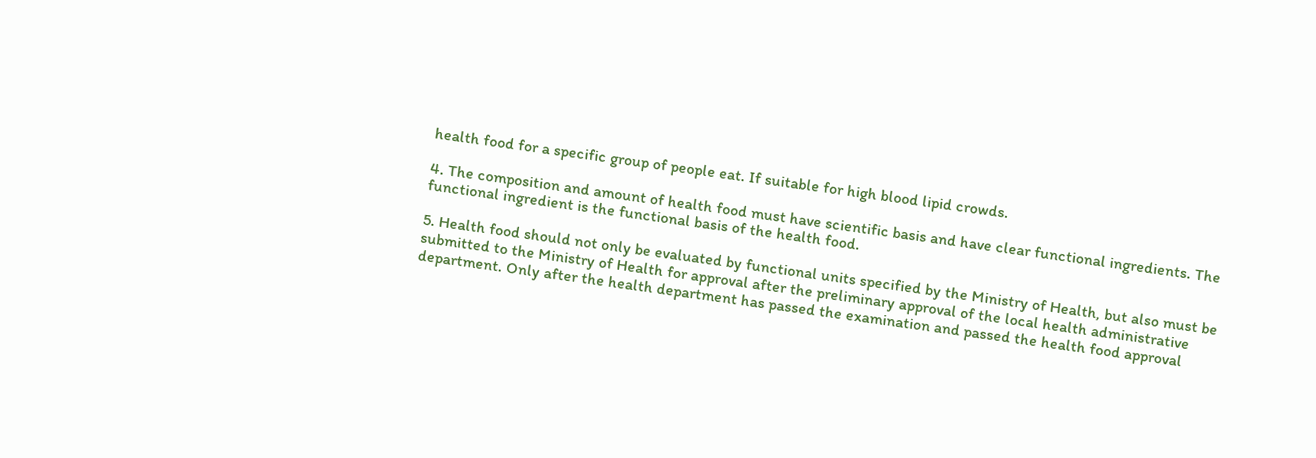health food for a specific group of people eat. If suitable for high blood lipid crowds.

4. The composition and amount of health food must have scientific basis and have clear functional ingredients. The functional ingredient is the functional basis of the health food.

5. Health food should not only be evaluated by functional units specified by the Ministry of Health, but also must be submitted to the Ministry of Health for approval after the preliminary approval of the local health administrative department. Only after the health department has passed the examination and passed the health food approval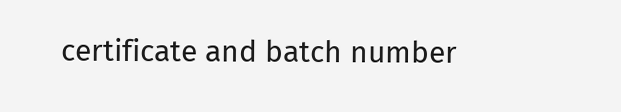certificate and batch number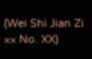(Wei Shi Jian Zi ×× No. XX)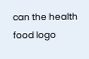can the health food logo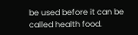be used before it can be called health food.